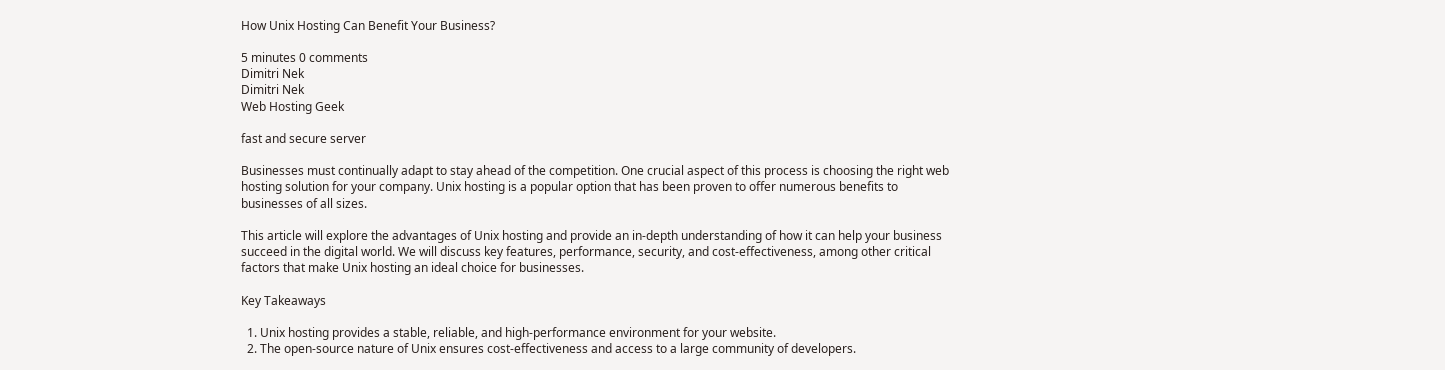How Unix Hosting Can Benefit Your Business?

5 minutes 0 comments
Dimitri Nek
Dimitri Nek
Web Hosting Geek

fast and secure server

Businesses must continually adapt to stay ahead of the competition. One crucial aspect of this process is choosing the right web hosting solution for your company. Unix hosting is a popular option that has been proven to offer numerous benefits to businesses of all sizes.

This article will explore the advantages of Unix hosting and provide an in-depth understanding of how it can help your business succeed in the digital world. We will discuss key features, performance, security, and cost-effectiveness, among other critical factors that make Unix hosting an ideal choice for businesses.

Key Takeaways

  1. Unix hosting provides a stable, reliable, and high-performance environment for your website.
  2. The open-source nature of Unix ensures cost-effectiveness and access to a large community of developers.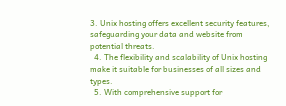3. Unix hosting offers excellent security features, safeguarding your data and website from potential threats.
  4. The flexibility and scalability of Unix hosting make it suitable for businesses of all sizes and types.
  5. With comprehensive support for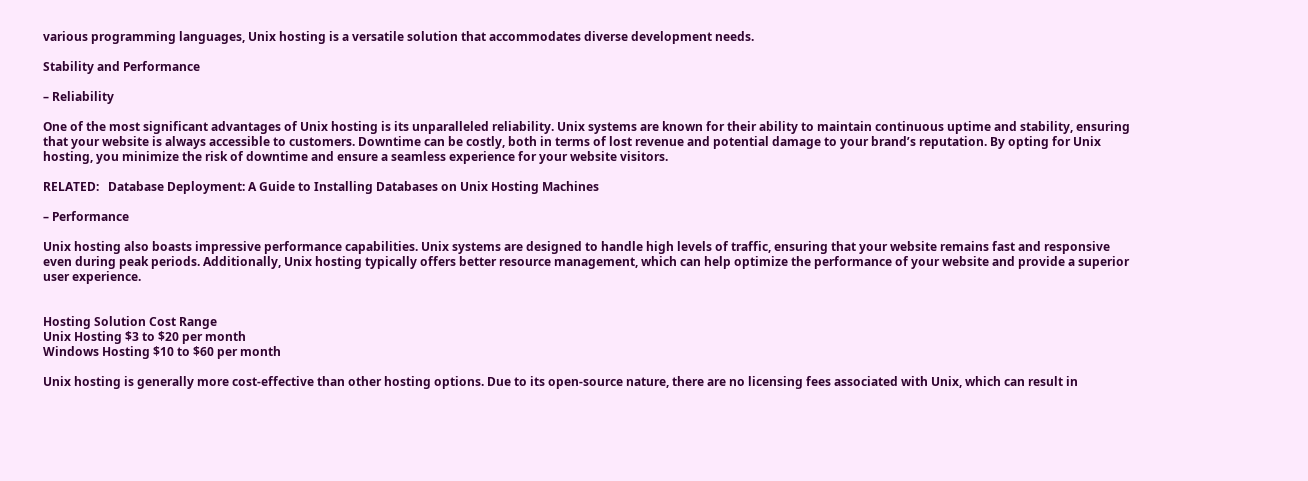various programming languages, Unix hosting is a versatile solution that accommodates diverse development needs.

Stability and Performance

– Reliability

One of the most significant advantages of Unix hosting is its unparalleled reliability. Unix systems are known for their ability to maintain continuous uptime and stability, ensuring that your website is always accessible to customers. Downtime can be costly, both in terms of lost revenue and potential damage to your brand’s reputation. By opting for Unix hosting, you minimize the risk of downtime and ensure a seamless experience for your website visitors.

RELATED:   Database Deployment: A Guide to Installing Databases on Unix Hosting Machines

– Performance

Unix hosting also boasts impressive performance capabilities. Unix systems are designed to handle high levels of traffic, ensuring that your website remains fast and responsive even during peak periods. Additionally, Unix hosting typically offers better resource management, which can help optimize the performance of your website and provide a superior user experience.


Hosting Solution Cost Range
Unix Hosting $3 to $20 per month
Windows Hosting $10 to $60 per month

Unix hosting is generally more cost-effective than other hosting options. Due to its open-source nature, there are no licensing fees associated with Unix, which can result in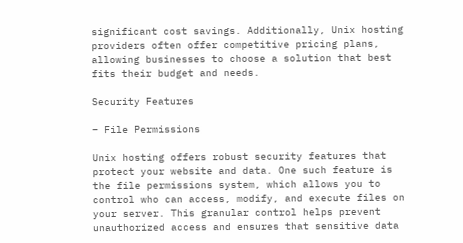significant cost savings. Additionally, Unix hosting providers often offer competitive pricing plans, allowing businesses to choose a solution that best fits their budget and needs.

Security Features

– File Permissions

Unix hosting offers robust security features that protect your website and data. One such feature is the file permissions system, which allows you to control who can access, modify, and execute files on your server. This granular control helps prevent unauthorized access and ensures that sensitive data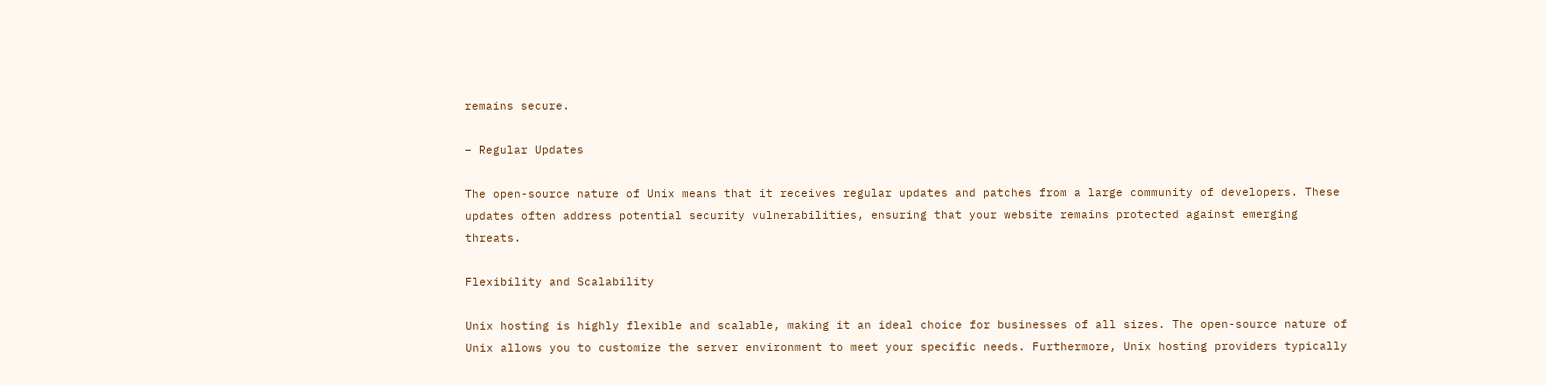remains secure.

– Regular Updates

The open-source nature of Unix means that it receives regular updates and patches from a large community of developers. These updates often address potential security vulnerabilities, ensuring that your website remains protected against emerging threats.

Flexibility and Scalability

Unix hosting is highly flexible and scalable, making it an ideal choice for businesses of all sizes. The open-source nature of Unix allows you to customize the server environment to meet your specific needs. Furthermore, Unix hosting providers typically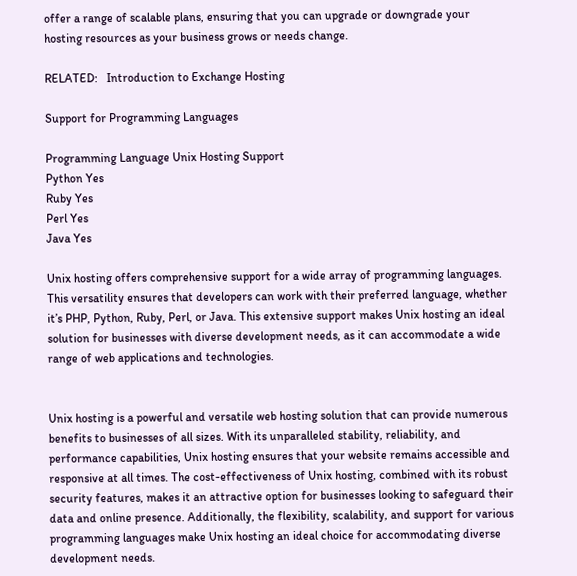offer a range of scalable plans, ensuring that you can upgrade or downgrade your hosting resources as your business grows or needs change.

RELATED:   Introduction to Exchange Hosting

Support for Programming Languages

Programming Language Unix Hosting Support
Python Yes
Ruby Yes
Perl Yes
Java Yes

Unix hosting offers comprehensive support for a wide array of programming languages. This versatility ensures that developers can work with their preferred language, whether it’s PHP, Python, Ruby, Perl, or Java. This extensive support makes Unix hosting an ideal solution for businesses with diverse development needs, as it can accommodate a wide range of web applications and technologies.


Unix hosting is a powerful and versatile web hosting solution that can provide numerous benefits to businesses of all sizes. With its unparalleled stability, reliability, and performance capabilities, Unix hosting ensures that your website remains accessible and responsive at all times. The cost-effectiveness of Unix hosting, combined with its robust security features, makes it an attractive option for businesses looking to safeguard their data and online presence. Additionally, the flexibility, scalability, and support for various programming languages make Unix hosting an ideal choice for accommodating diverse development needs.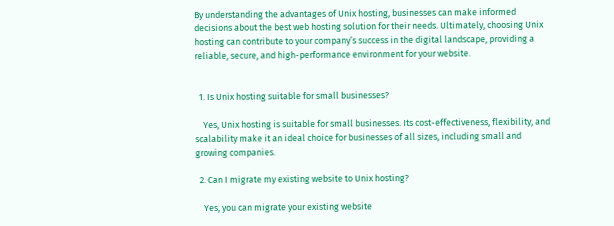By understanding the advantages of Unix hosting, businesses can make informed decisions about the best web hosting solution for their needs. Ultimately, choosing Unix hosting can contribute to your company’s success in the digital landscape, providing a reliable, secure, and high-performance environment for your website.


  1. Is Unix hosting suitable for small businesses?

    Yes, Unix hosting is suitable for small businesses. Its cost-effectiveness, flexibility, and scalability make it an ideal choice for businesses of all sizes, including small and growing companies.

  2. Can I migrate my existing website to Unix hosting?

    Yes, you can migrate your existing website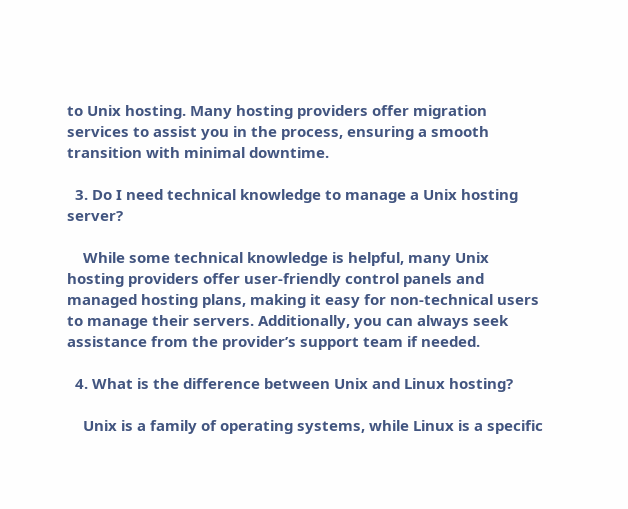to Unix hosting. Many hosting providers offer migration services to assist you in the process, ensuring a smooth transition with minimal downtime.

  3. Do I need technical knowledge to manage a Unix hosting server?

    While some technical knowledge is helpful, many Unix hosting providers offer user-friendly control panels and managed hosting plans, making it easy for non-technical users to manage their servers. Additionally, you can always seek assistance from the provider’s support team if needed.

  4. What is the difference between Unix and Linux hosting?

    Unix is a family of operating systems, while Linux is a specific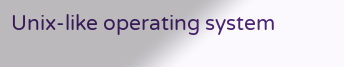Unix-like operating system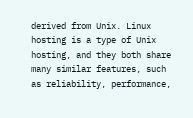derived from Unix. Linux hosting is a type of Unix hosting, and they both share many similar features, such as reliability, performance,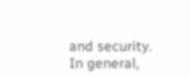and security. In general,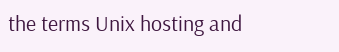the terms Unix hosting and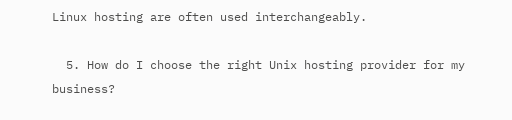Linux hosting are often used interchangeably.

  5. How do I choose the right Unix hosting provider for my business?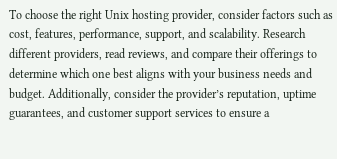To choose the right Unix hosting provider, consider factors such as cost, features, performance, support, and scalability. Research different providers, read reviews, and compare their offerings to determine which one best aligns with your business needs and budget. Additionally, consider the provider’s reputation, uptime guarantees, and customer support services to ensure a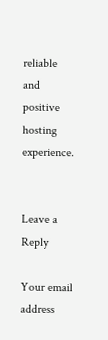reliable and positive hosting experience.


Leave a Reply

Your email address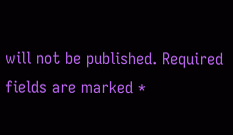will not be published. Required fields are marked *